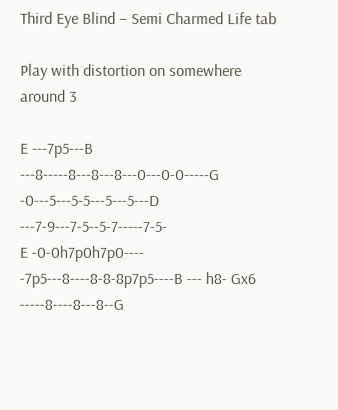Third Eye Blind – Semi Charmed Life tab

Play with distortion on somewhere around 3

E ---7p5---B ---8-----8---8---8---0---0-0-----G -0---5---5-5---5---5---D ---7-9---7-5--5-7-----7-5-
E -0-0h7p0h7p0---- -7p5---8----8-8-8p7p5----B --- h8- Gx6 -----8----8---8--G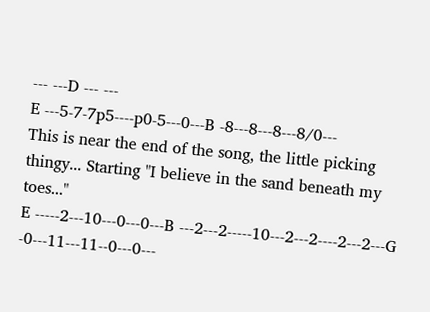--- ---D --- ---
E ---5-7-7p5----p0-5---0---B -8---8---8---8/0---
This is near the end of the song, the little picking thingy... Starting "I believe in the sand beneath my toes..."
E -----2---10---0---0---B ---2---2-----10---2---2----2---2---G -0---11---11--0---0---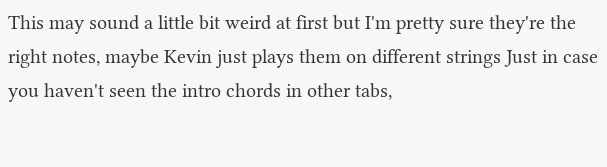This may sound a little bit weird at first but I'm pretty sure they're the right notes, maybe Kevin just plays them on different strings Just in case you haven't seen the intro chords in other tabs,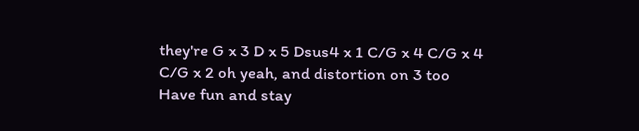they're G x 3 D x 5 Dsus4 x 1 C/G x 4 C/G x 4 C/G x 2 oh yeah, and distortion on 3 too Have fun and stay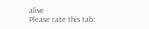alive
Please rate this tab: